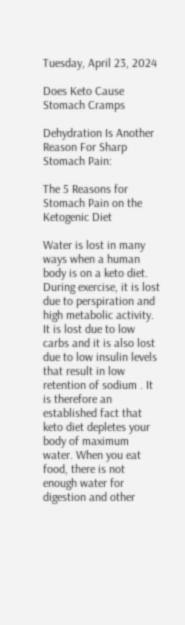Tuesday, April 23, 2024

Does Keto Cause Stomach Cramps

Dehydration Is Another Reason For Sharp Stomach Pain:

The 5 Reasons for Stomach Pain on the Ketogenic Diet

Water is lost in many ways when a human body is on a keto diet. During exercise, it is lost due to perspiration and high metabolic activity. It is lost due to low carbs and it is also lost due to low insulin levels that result in low retention of sodium . It is therefore an established fact that keto diet depletes your body of maximum water. When you eat food, there is not enough water for digestion and other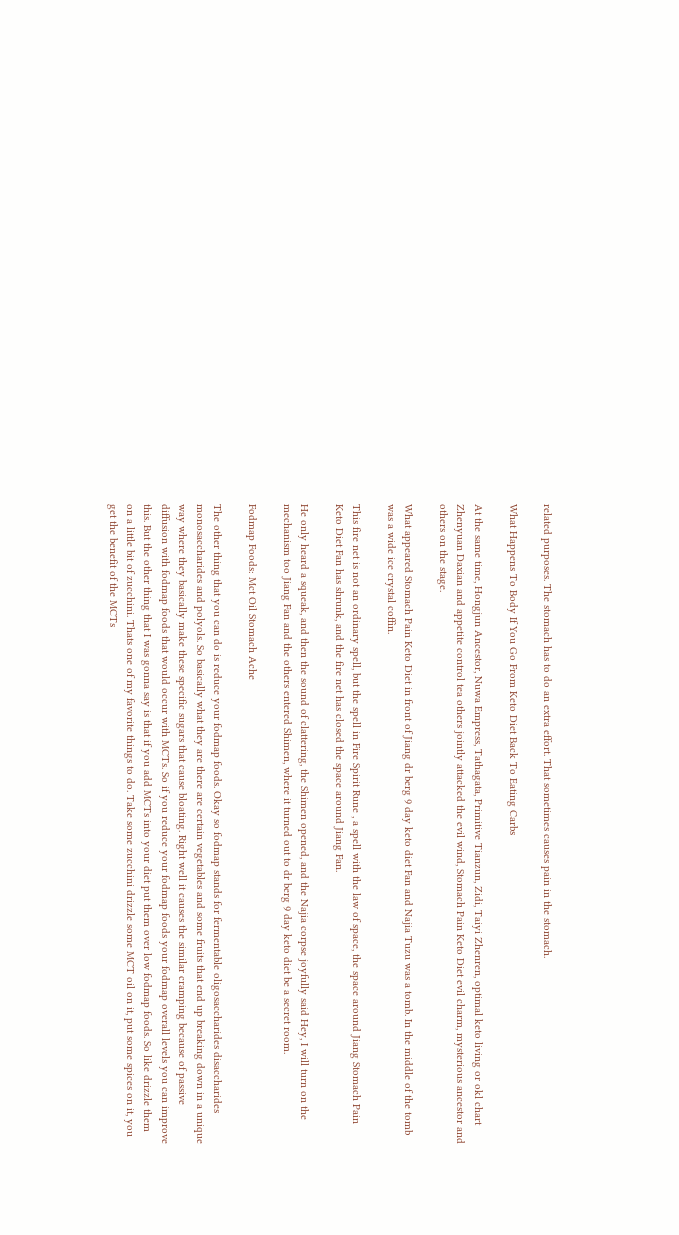related purposes. The stomach has to do an extra effort. That sometimes causes pain in the stomach.

What Happens To Body If You Go From Keto Diet Back To Eating Carbs

At the same time, Hongjun Ancestor, Nuwa Empress, Tathagata, Primitive Tianzun, Zidi, Taiyi Zhenren, optimal keto living or okl chart Zhenyuan Daxian and appetite control tea others jointly attacked the evil wind, Stomach Pain Keto Diet evil charm, mysterious ancestor and others on the stage.

What appeared Stomach Pain Keto Diet in front of Jiang dr berg 9 day keto diet Fan and Najia Tuzu was a tomb. In the middle of the tomb was a wide ice crystal coffin.

This fire net is not an ordinary spell, but the spell in Fire Spirit Rune , a spell with the law of space, the space around Jiang Stomach Pain Keto Diet Fan has shrunk, and the fire net has closed the space around Jiang Fan.

He only heard a squeak, and then the sound of clattering, the Shimen opened, and the Najia corpse joyfully said Hey, I will turn on the mechanism too Jiang Fan and the others entered Shimen, where it turned out to dr berg 9 day keto diet be a secret room.

Fodmap Foods: Mct Oil Stomach Ache

The other thing that you can do is reduce your fodmap foods. Okay so fodmap stands for fermentable oligosaccharides disaccharides monosaccharides and polyols. So basically what they are there are certain vegetables and some fruits that end up breaking down in a unique way where they basically make these specific sugars that cause bloating. Right well it causes the similar cramping because of passive diffusion with fodmap foods that would occur with MCTs. So if you reduce your fodmap foods your fodmap overall levels you can improve this. But the other thing that I was gonna say is that if you add MCTs into your diet put them over low fodmap foods. So like drizzle them on a little bit of zucchini. Thats one of my favorite things to do. Take some zucchini drizzle some MCT oil on it, put some spices on it, you get the benefit of the MCTs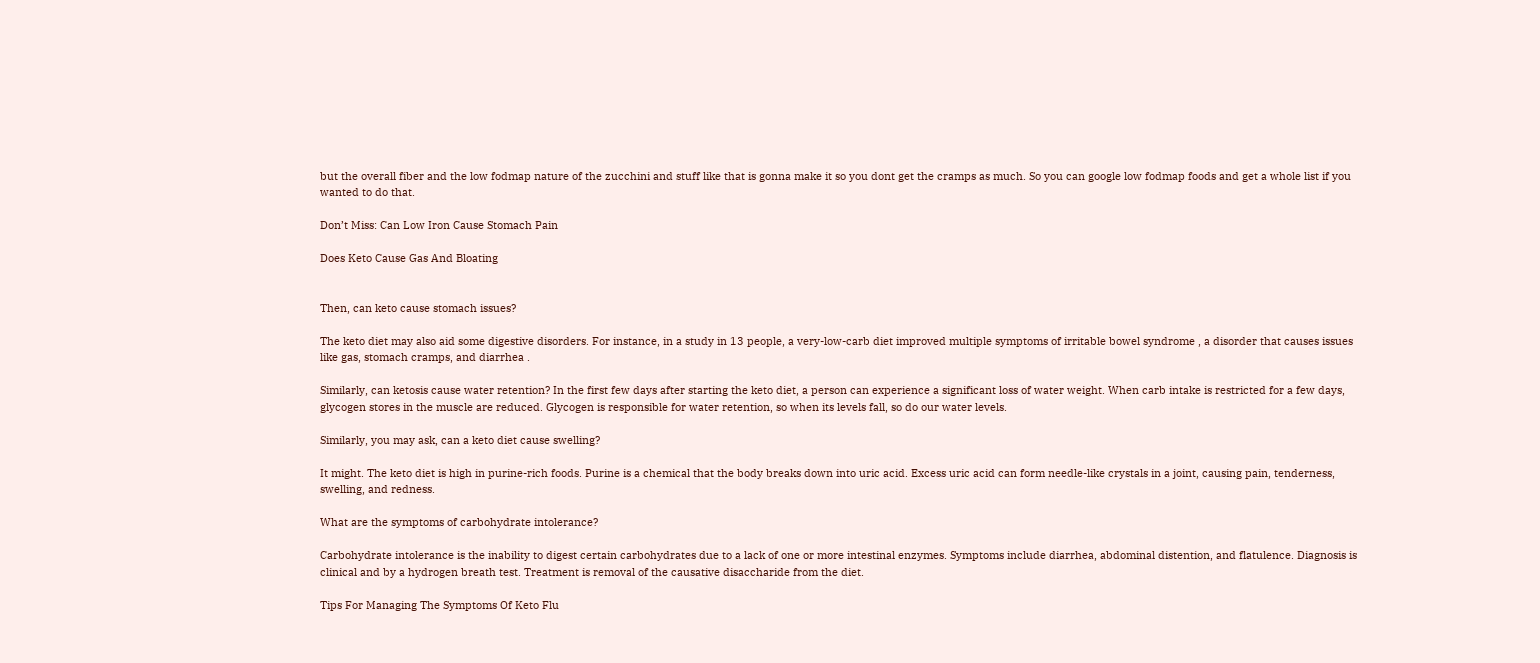but the overall fiber and the low fodmap nature of the zucchini and stuff like that is gonna make it so you dont get the cramps as much. So you can google low fodmap foods and get a whole list if you wanted to do that.

Don’t Miss: Can Low Iron Cause Stomach Pain

Does Keto Cause Gas And Bloating


Then, can keto cause stomach issues?

The keto diet may also aid some digestive disorders. For instance, in a study in 13 people, a very-low-carb diet improved multiple symptoms of irritable bowel syndrome , a disorder that causes issues like gas, stomach cramps, and diarrhea .

Similarly, can ketosis cause water retention? In the first few days after starting the keto diet, a person can experience a significant loss of water weight. When carb intake is restricted for a few days, glycogen stores in the muscle are reduced. Glycogen is responsible for water retention, so when its levels fall, so do our water levels.

Similarly, you may ask, can a keto diet cause swelling?

It might. The keto diet is high in purine-rich foods. Purine is a chemical that the body breaks down into uric acid. Excess uric acid can form needle-like crystals in a joint, causing pain, tenderness, swelling, and redness.

What are the symptoms of carbohydrate intolerance?

Carbohydrate intolerance is the inability to digest certain carbohydrates due to a lack of one or more intestinal enzymes. Symptoms include diarrhea, abdominal distention, and flatulence. Diagnosis is clinical and by a hydrogen breath test. Treatment is removal of the causative disaccharide from the diet.

Tips For Managing The Symptoms Of Keto Flu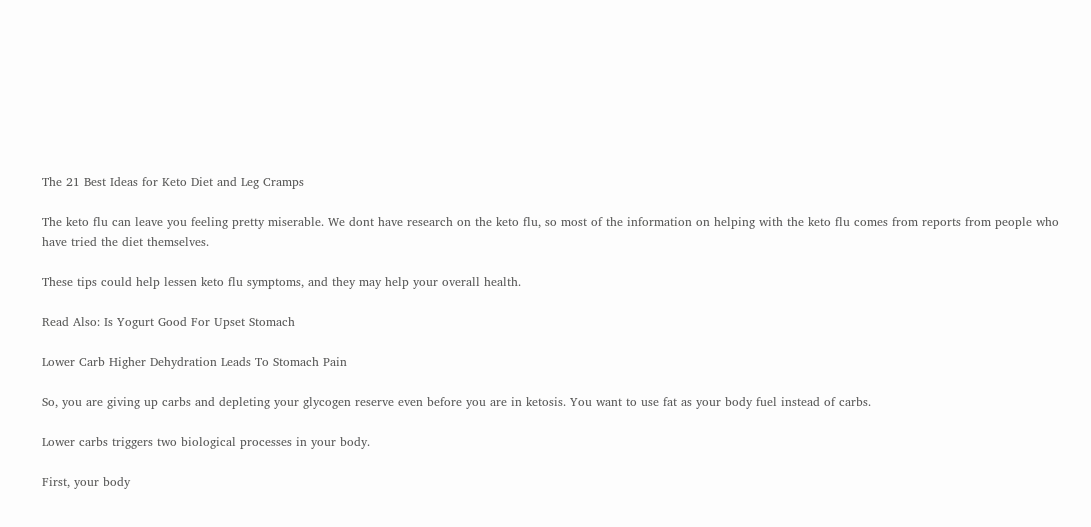The 21 Best Ideas for Keto Diet and Leg Cramps

The keto flu can leave you feeling pretty miserable. We dont have research on the keto flu, so most of the information on helping with the keto flu comes from reports from people who have tried the diet themselves.

These tips could help lessen keto flu symptoms, and they may help your overall health.

Read Also: Is Yogurt Good For Upset Stomach

Lower Carb Higher Dehydration Leads To Stomach Pain

So, you are giving up carbs and depleting your glycogen reserve even before you are in ketosis. You want to use fat as your body fuel instead of carbs.

Lower carbs triggers two biological processes in your body.

First, your body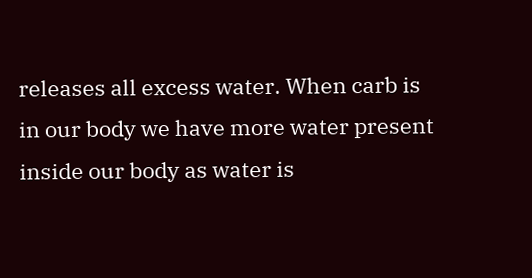releases all excess water. When carb is in our body we have more water present inside our body as water is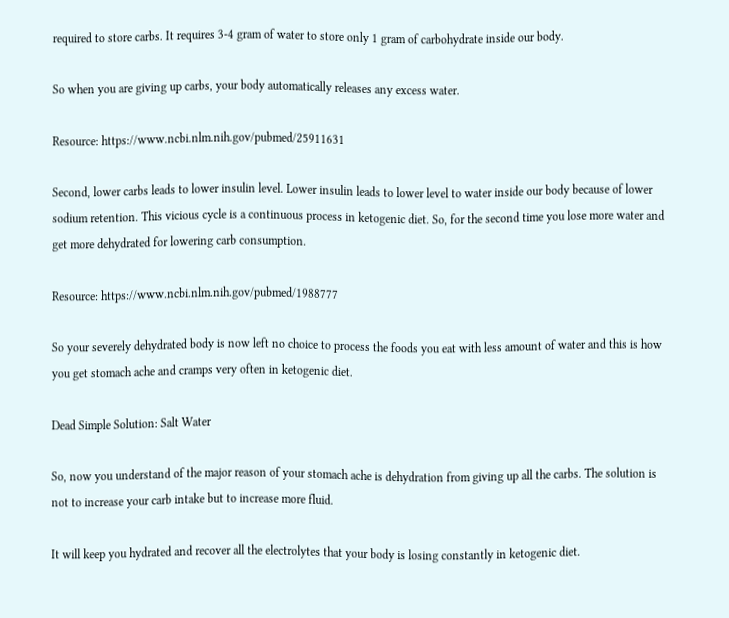required to store carbs. It requires 3-4 gram of water to store only 1 gram of carbohydrate inside our body.

So when you are giving up carbs, your body automatically releases any excess water.

Resource: https://www.ncbi.nlm.nih.gov/pubmed/25911631

Second, lower carbs leads to lower insulin level. Lower insulin leads to lower level to water inside our body because of lower sodium retention. This vicious cycle is a continuous process in ketogenic diet. So, for the second time you lose more water and get more dehydrated for lowering carb consumption.

Resource: https://www.ncbi.nlm.nih.gov/pubmed/1988777

So your severely dehydrated body is now left no choice to process the foods you eat with less amount of water and this is how you get stomach ache and cramps very often in ketogenic diet.

Dead Simple Solution: Salt Water

So, now you understand of the major reason of your stomach ache is dehydration from giving up all the carbs. The solution is not to increase your carb intake but to increase more fluid.

It will keep you hydrated and recover all the electrolytes that your body is losing constantly in ketogenic diet.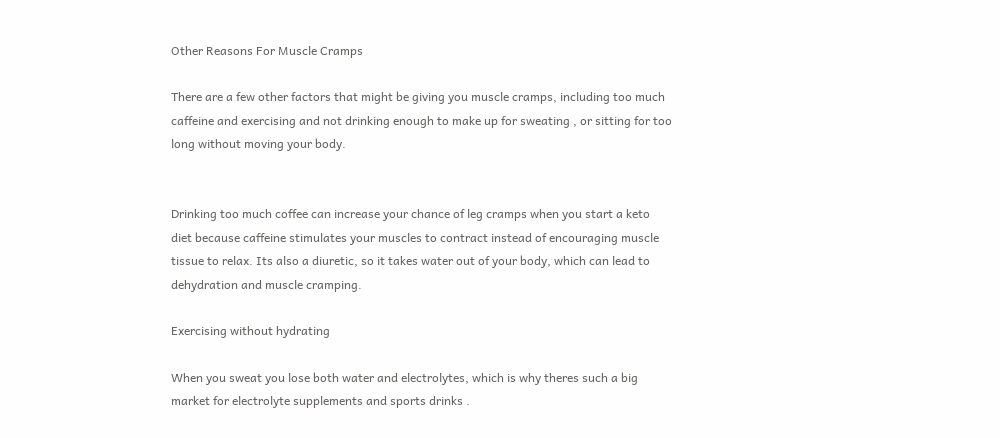Other Reasons For Muscle Cramps

There are a few other factors that might be giving you muscle cramps, including too much caffeine and exercising and not drinking enough to make up for sweating , or sitting for too long without moving your body.


Drinking too much coffee can increase your chance of leg cramps when you start a keto diet because caffeine stimulates your muscles to contract instead of encouraging muscle tissue to relax. Its also a diuretic, so it takes water out of your body, which can lead to dehydration and muscle cramping.

Exercising without hydrating

When you sweat you lose both water and electrolytes, which is why theres such a big market for electrolyte supplements and sports drinks .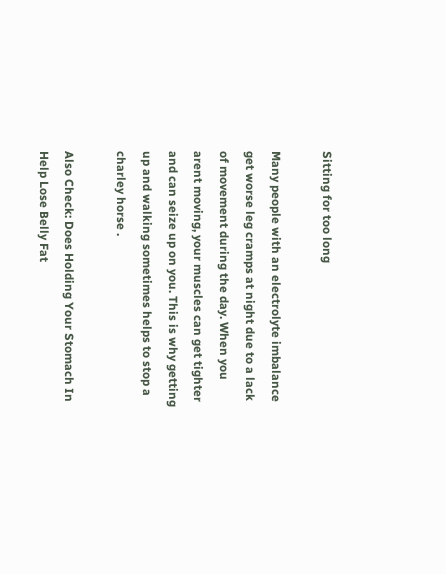Sitting for too long

Many people with an electrolyte imbalance get worse leg cramps at night due to a lack of movement during the day. When you arent moving, your muscles can get tighter and can seize up on you. This is why getting up and walking sometimes helps to stop a charley horse .

Also Check: Does Holding Your Stomach In Help Lose Belly Fat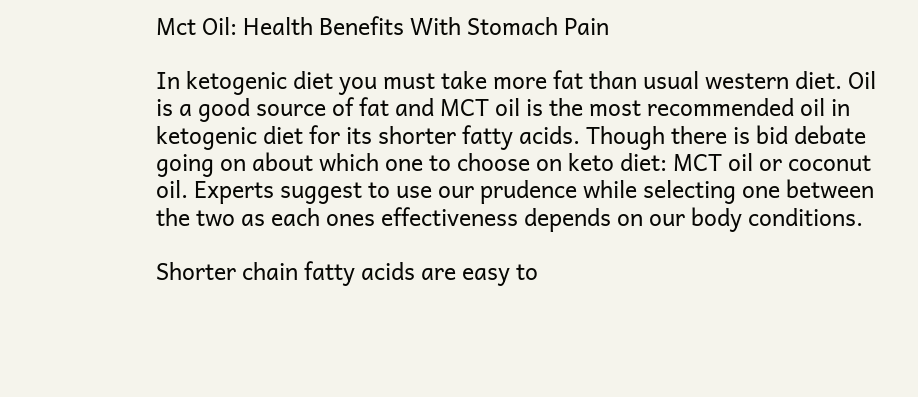Mct Oil: Health Benefits With Stomach Pain

In ketogenic diet you must take more fat than usual western diet. Oil is a good source of fat and MCT oil is the most recommended oil in ketogenic diet for its shorter fatty acids. Though there is bid debate going on about which one to choose on keto diet: MCT oil or coconut oil. Experts suggest to use our prudence while selecting one between the two as each ones effectiveness depends on our body conditions.

Shorter chain fatty acids are easy to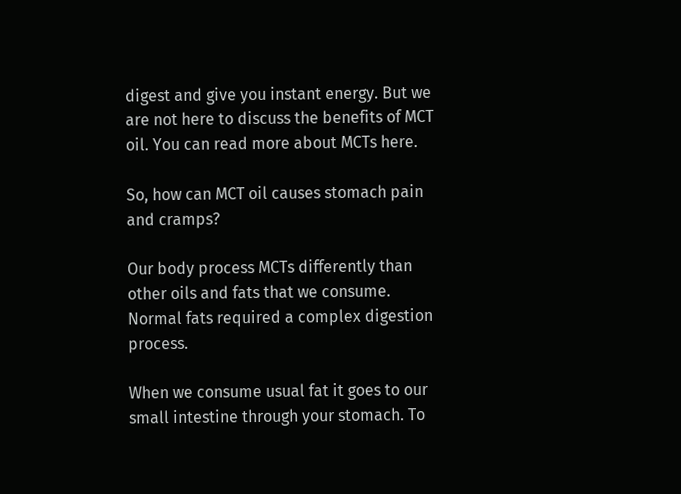digest and give you instant energy. But we are not here to discuss the benefits of MCT oil. You can read more about MCTs here.

So, how can MCT oil causes stomach pain and cramps?

Our body process MCTs differently than other oils and fats that we consume. Normal fats required a complex digestion process.

When we consume usual fat it goes to our small intestine through your stomach. To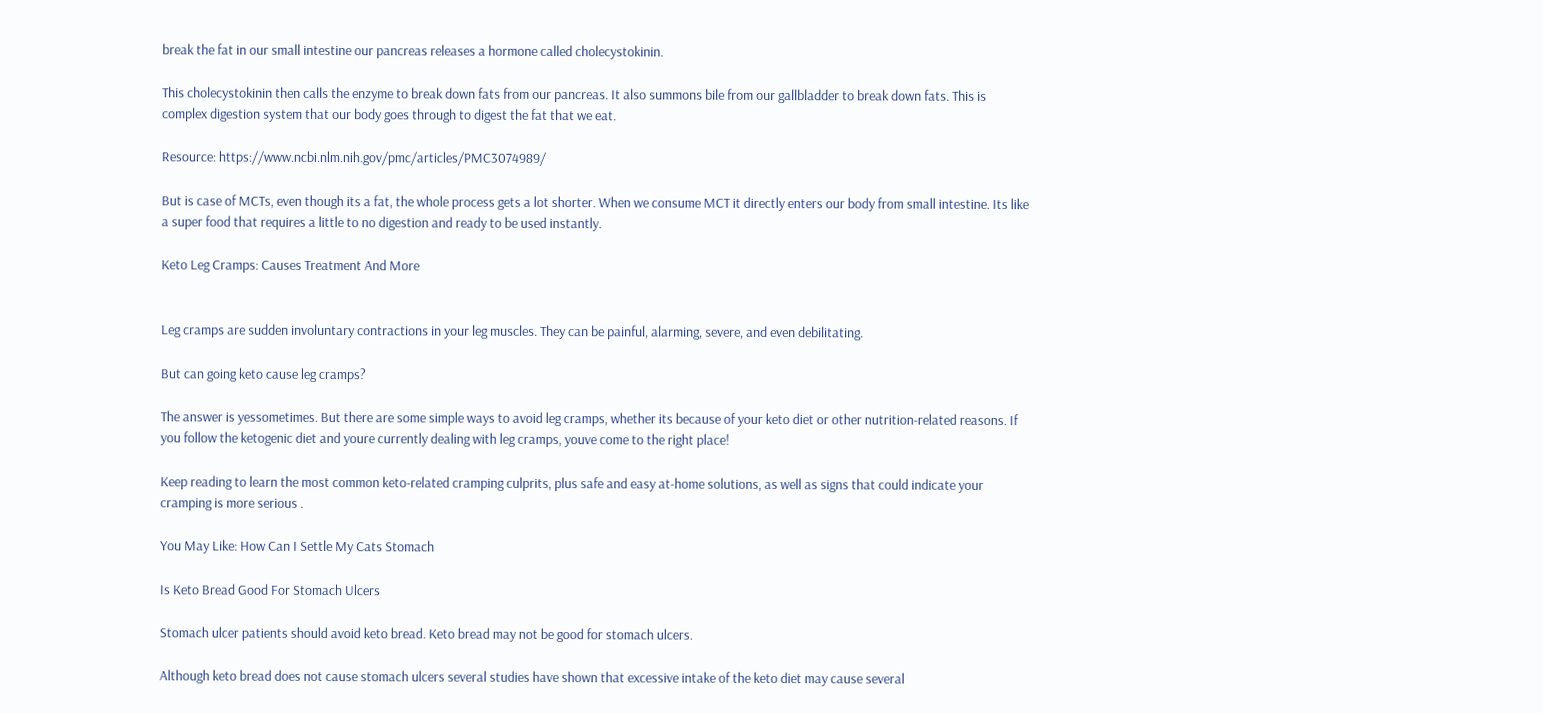break the fat in our small intestine our pancreas releases a hormone called cholecystokinin.

This cholecystokinin then calls the enzyme to break down fats from our pancreas. It also summons bile from our gallbladder to break down fats. This is complex digestion system that our body goes through to digest the fat that we eat.

Resource: https://www.ncbi.nlm.nih.gov/pmc/articles/PMC3074989/

But is case of MCTs, even though its a fat, the whole process gets a lot shorter. When we consume MCT it directly enters our body from small intestine. Its like a super food that requires a little to no digestion and ready to be used instantly.

Keto Leg Cramps: Causes Treatment And More


Leg cramps are sudden involuntary contractions in your leg muscles. They can be painful, alarming, severe, and even debilitating.

But can going keto cause leg cramps?

The answer is yessometimes. But there are some simple ways to avoid leg cramps, whether its because of your keto diet or other nutrition-related reasons. If you follow the ketogenic diet and youre currently dealing with leg cramps, youve come to the right place!

Keep reading to learn the most common keto-related cramping culprits, plus safe and easy at-home solutions, as well as signs that could indicate your cramping is more serious .

You May Like: How Can I Settle My Cats Stomach

Is Keto Bread Good For Stomach Ulcers

Stomach ulcer patients should avoid keto bread. Keto bread may not be good for stomach ulcers.

Although keto bread does not cause stomach ulcers several studies have shown that excessive intake of the keto diet may cause several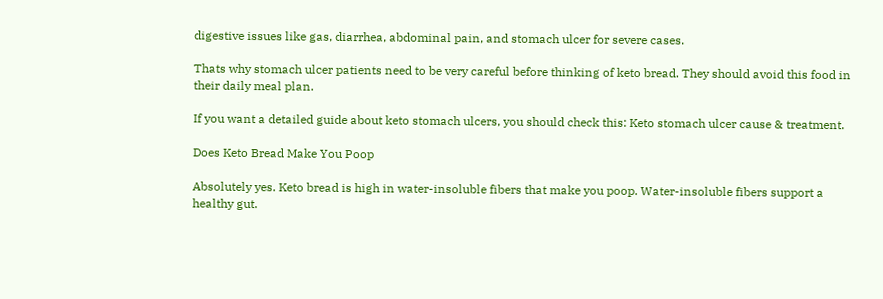digestive issues like gas, diarrhea, abdominal pain, and stomach ulcer for severe cases.

Thats why stomach ulcer patients need to be very careful before thinking of keto bread. They should avoid this food in their daily meal plan.

If you want a detailed guide about keto stomach ulcers, you should check this: Keto stomach ulcer cause & treatment.

Does Keto Bread Make You Poop

Absolutely yes. Keto bread is high in water-insoluble fibers that make you poop. Water-insoluble fibers support a healthy gut.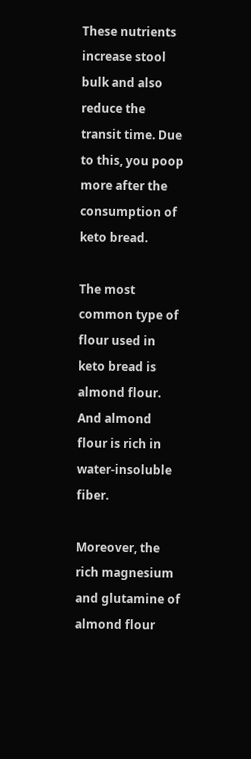These nutrients increase stool bulk and also reduce the transit time. Due to this, you poop more after the consumption of keto bread.

The most common type of flour used in keto bread is almond flour. And almond flour is rich in water-insoluble fiber.

Moreover, the rich magnesium and glutamine of almond flour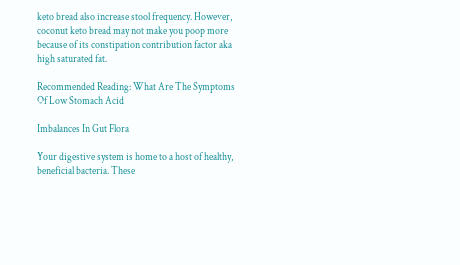keto bread also increase stool frequency. However, coconut keto bread may not make you poop more because of its constipation contribution factor aka high saturated fat.

Recommended Reading: What Are The Symptoms Of Low Stomach Acid

Imbalances In Gut Flora

Your digestive system is home to a host of healthy, beneficial bacteria. These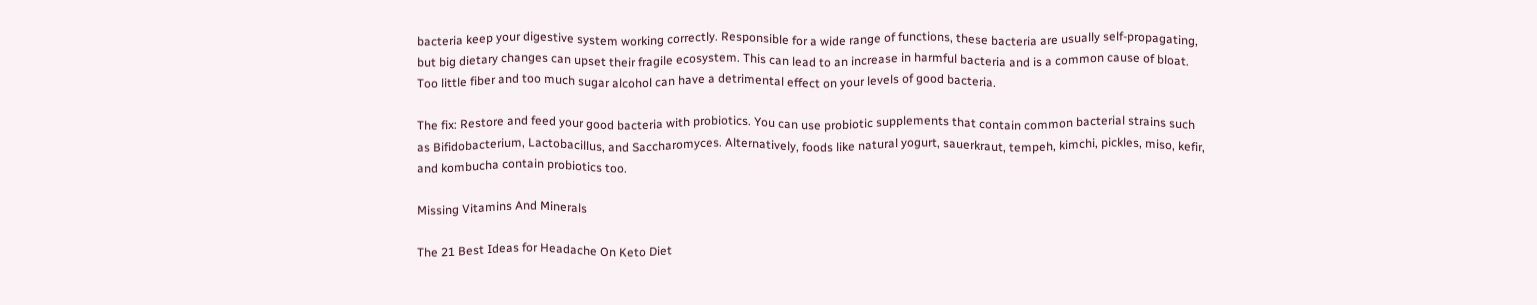bacteria keep your digestive system working correctly. Responsible for a wide range of functions, these bacteria are usually self-propagating, but big dietary changes can upset their fragile ecosystem. This can lead to an increase in harmful bacteria and is a common cause of bloat. Too little fiber and too much sugar alcohol can have a detrimental effect on your levels of good bacteria.

The fix: Restore and feed your good bacteria with probiotics. You can use probiotic supplements that contain common bacterial strains such as Bifidobacterium, Lactobacillus, and Saccharomyces. Alternatively, foods like natural yogurt, sauerkraut, tempeh, kimchi, pickles, miso, kefir, and kombucha contain probiotics too.

Missing Vitamins And Minerals

The 21 Best Ideas for Headache On Keto Diet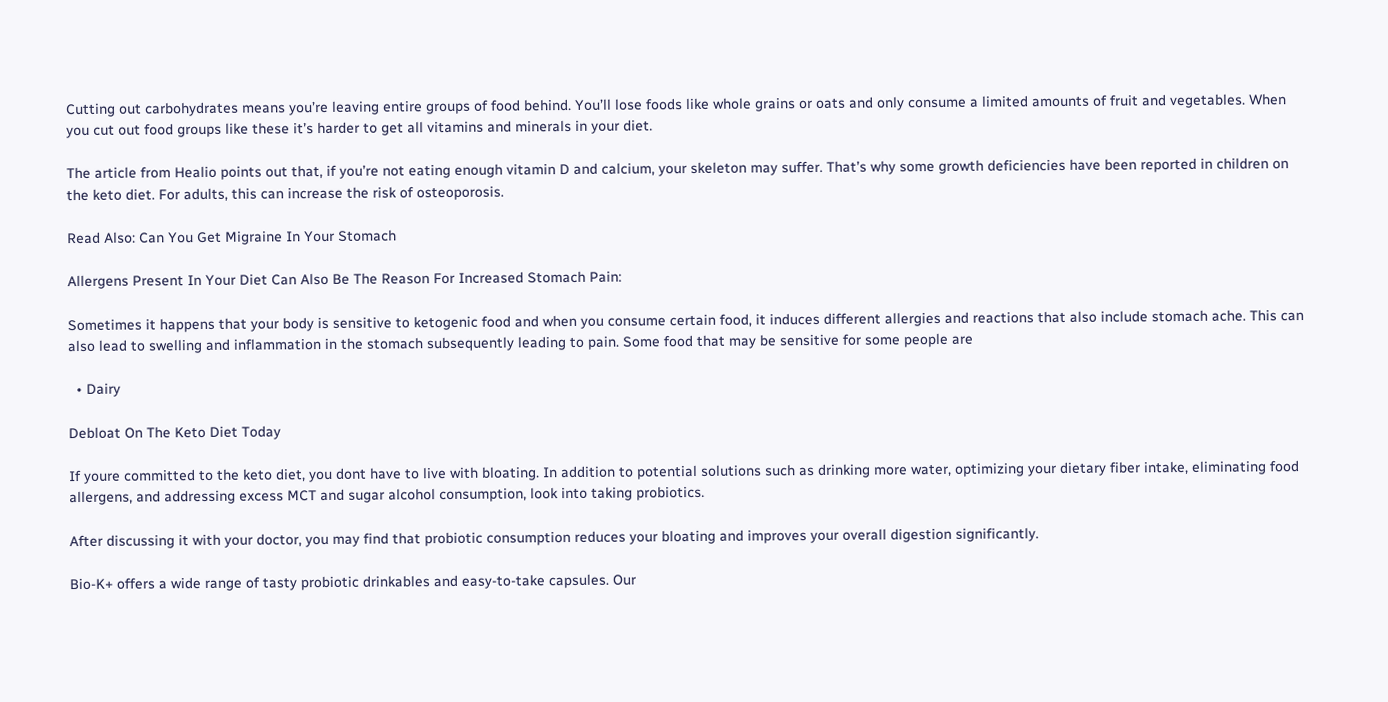Cutting out carbohydrates means you’re leaving entire groups of food behind. You’ll lose foods like whole grains or oats and only consume a limited amounts of fruit and vegetables. When you cut out food groups like these it’s harder to get all vitamins and minerals in your diet.

The article from Healio points out that, if you’re not eating enough vitamin D and calcium, your skeleton may suffer. That’s why some growth deficiencies have been reported in children on the keto diet. For adults, this can increase the risk of osteoporosis.

Read Also: Can You Get Migraine In Your Stomach

Allergens Present In Your Diet Can Also Be The Reason For Increased Stomach Pain:

Sometimes it happens that your body is sensitive to ketogenic food and when you consume certain food, it induces different allergies and reactions that also include stomach ache. This can also lead to swelling and inflammation in the stomach subsequently leading to pain. Some food that may be sensitive for some people are

  • Dairy

Debloat On The Keto Diet Today

If youre committed to the keto diet, you dont have to live with bloating. In addition to potential solutions such as drinking more water, optimizing your dietary fiber intake, eliminating food allergens, and addressing excess MCT and sugar alcohol consumption, look into taking probiotics.

After discussing it with your doctor, you may find that probiotic consumption reduces your bloating and improves your overall digestion significantly.

Bio-K+ offers a wide range of tasty probiotic drinkables and easy-to-take capsules. Our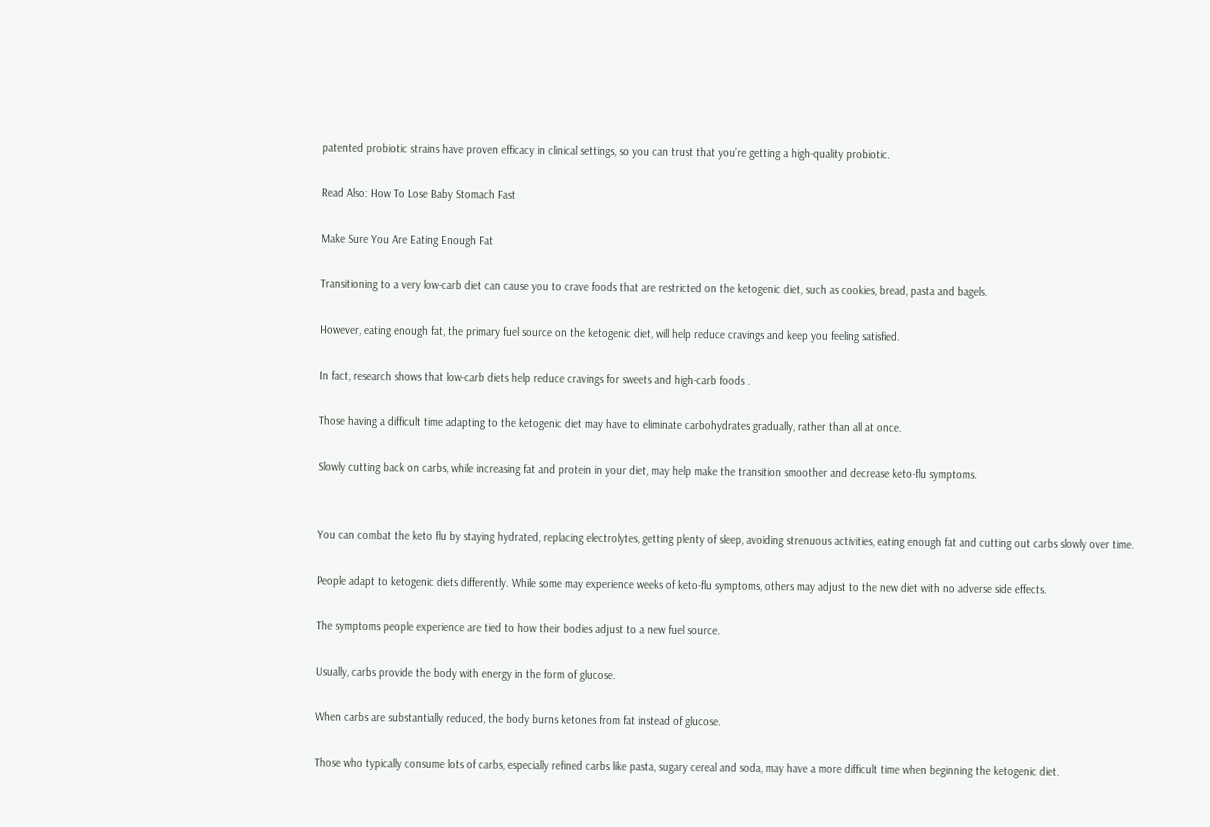patented probiotic strains have proven efficacy in clinical settings, so you can trust that you’re getting a high-quality probiotic.

Read Also: How To Lose Baby Stomach Fast

Make Sure You Are Eating Enough Fat

Transitioning to a very low-carb diet can cause you to crave foods that are restricted on the ketogenic diet, such as cookies, bread, pasta and bagels.

However, eating enough fat, the primary fuel source on the ketogenic diet, will help reduce cravings and keep you feeling satisfied.

In fact, research shows that low-carb diets help reduce cravings for sweets and high-carb foods .

Those having a difficult time adapting to the ketogenic diet may have to eliminate carbohydrates gradually, rather than all at once.

Slowly cutting back on carbs, while increasing fat and protein in your diet, may help make the transition smoother and decrease keto-flu symptoms.


You can combat the keto flu by staying hydrated, replacing electrolytes, getting plenty of sleep, avoiding strenuous activities, eating enough fat and cutting out carbs slowly over time.

People adapt to ketogenic diets differently. While some may experience weeks of keto-flu symptoms, others may adjust to the new diet with no adverse side effects.

The symptoms people experience are tied to how their bodies adjust to a new fuel source.

Usually, carbs provide the body with energy in the form of glucose.

When carbs are substantially reduced, the body burns ketones from fat instead of glucose.

Those who typically consume lots of carbs, especially refined carbs like pasta, sugary cereal and soda, may have a more difficult time when beginning the ketogenic diet.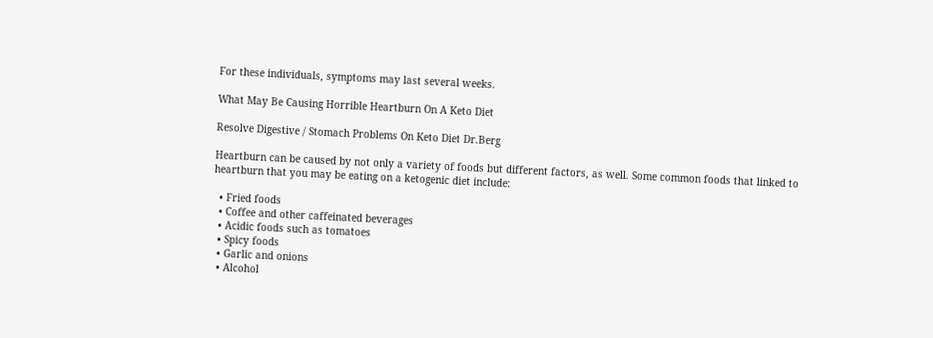For these individuals, symptoms may last several weeks.

What May Be Causing Horrible Heartburn On A Keto Diet

Resolve Digestive / Stomach Problems On Keto Diet Dr.Berg

Heartburn can be caused by not only a variety of foods but different factors, as well. Some common foods that linked to heartburn that you may be eating on a ketogenic diet include:

  • Fried foods
  • Coffee and other caffeinated beverages
  • Acidic foods such as tomatoes
  • Spicy foods
  • Garlic and onions
  • Alcohol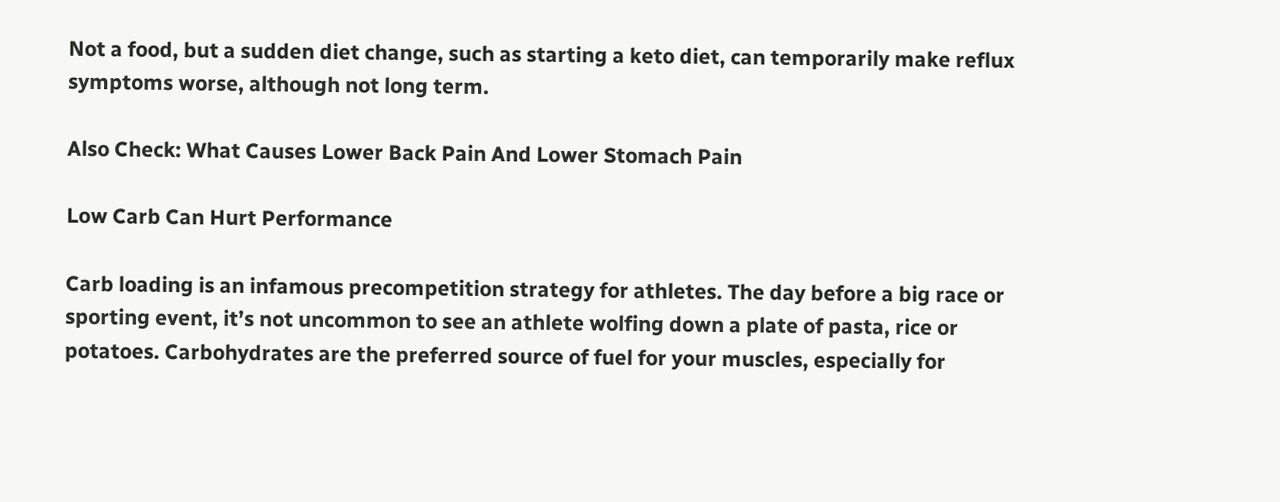Not a food, but a sudden diet change, such as starting a keto diet, can temporarily make reflux symptoms worse, although not long term.

Also Check: What Causes Lower Back Pain And Lower Stomach Pain

Low Carb Can Hurt Performance

Carb loading is an infamous precompetition strategy for athletes. The day before a big race or sporting event, it’s not uncommon to see an athlete wolfing down a plate of pasta, rice or potatoes. Carbohydrates are the preferred source of fuel for your muscles, especially for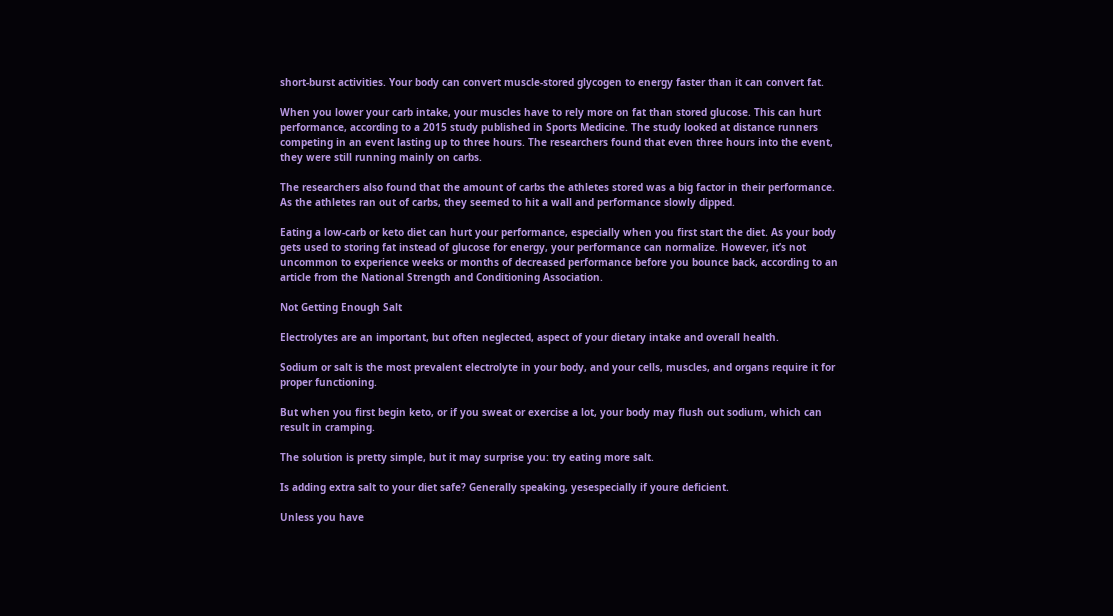short-burst activities. Your body can convert muscle-stored glycogen to energy faster than it can convert fat.

When you lower your carb intake, your muscles have to rely more on fat than stored glucose. This can hurt performance, according to a 2015 study published in Sports Medicine. The study looked at distance runners competing in an event lasting up to three hours. The researchers found that even three hours into the event, they were still running mainly on carbs.

The researchers also found that the amount of carbs the athletes stored was a big factor in their performance. As the athletes ran out of carbs, they seemed to hit a wall and performance slowly dipped.

Eating a low-carb or keto diet can hurt your performance, especially when you first start the diet. As your body gets used to storing fat instead of glucose for energy, your performance can normalize. However, it’s not uncommon to experience weeks or months of decreased performance before you bounce back, according to an article from the National Strength and Conditioning Association.

Not Getting Enough Salt

Electrolytes are an important, but often neglected, aspect of your dietary intake and overall health.

Sodium or salt is the most prevalent electrolyte in your body, and your cells, muscles, and organs require it for proper functioning.

But when you first begin keto, or if you sweat or exercise a lot, your body may flush out sodium, which can result in cramping.

The solution is pretty simple, but it may surprise you: try eating more salt.

Is adding extra salt to your diet safe? Generally speaking, yesespecially if youre deficient.

Unless you have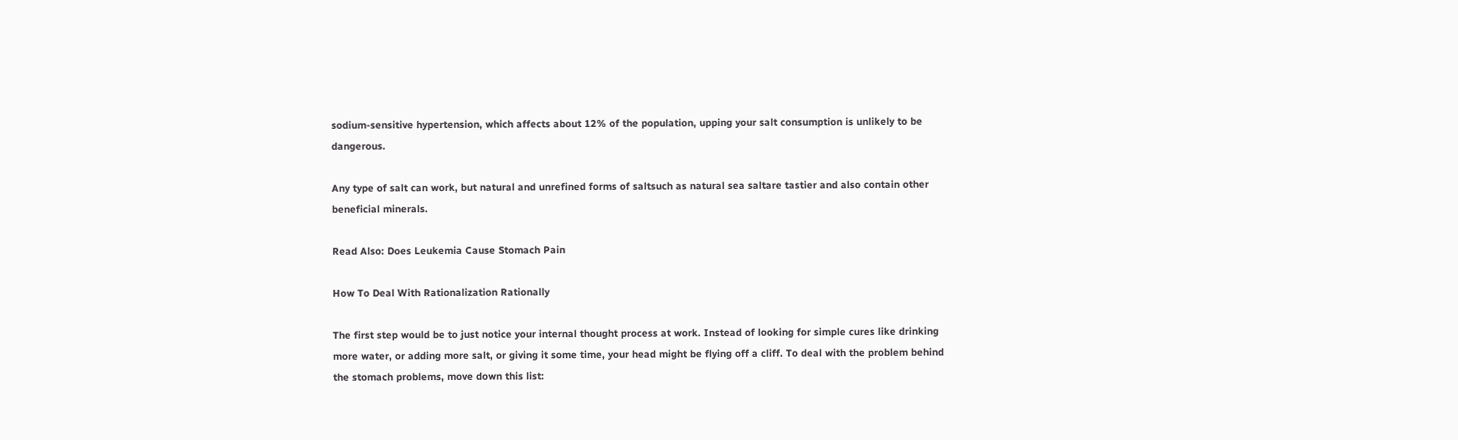sodium-sensitive hypertension, which affects about 12% of the population, upping your salt consumption is unlikely to be dangerous.

Any type of salt can work, but natural and unrefined forms of saltsuch as natural sea saltare tastier and also contain other beneficial minerals.

Read Also: Does Leukemia Cause Stomach Pain

How To Deal With Rationalization Rationally

The first step would be to just notice your internal thought process at work. Instead of looking for simple cures like drinking more water, or adding more salt, or giving it some time, your head might be flying off a cliff. To deal with the problem behind the stomach problems, move down this list: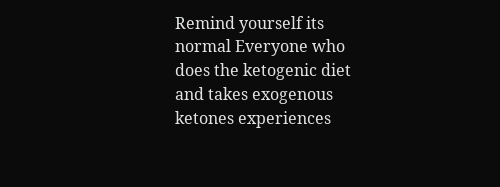Remind yourself its normal Everyone who does the ketogenic diet and takes exogenous ketones experiences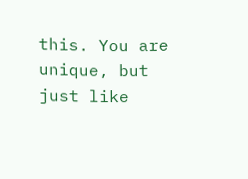this. You are unique, but just like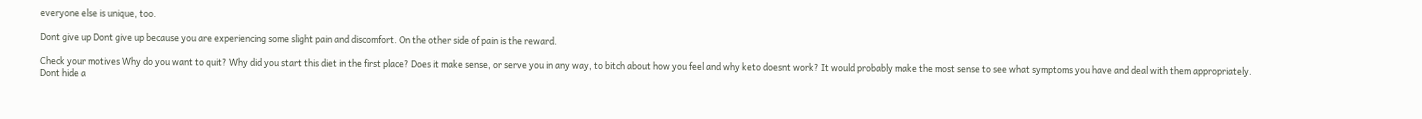everyone else is unique, too.

Dont give up Dont give up because you are experiencing some slight pain and discomfort. On the other side of pain is the reward.

Check your motives Why do you want to quit? Why did you start this diet in the first place? Does it make sense, or serve you in any way, to bitch about how you feel and why keto doesnt work? It would probably make the most sense to see what symptoms you have and deal with them appropriately. Dont hide a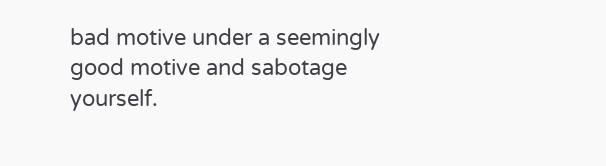bad motive under a seemingly good motive and sabotage yourself.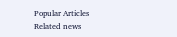Popular Articles
Related news